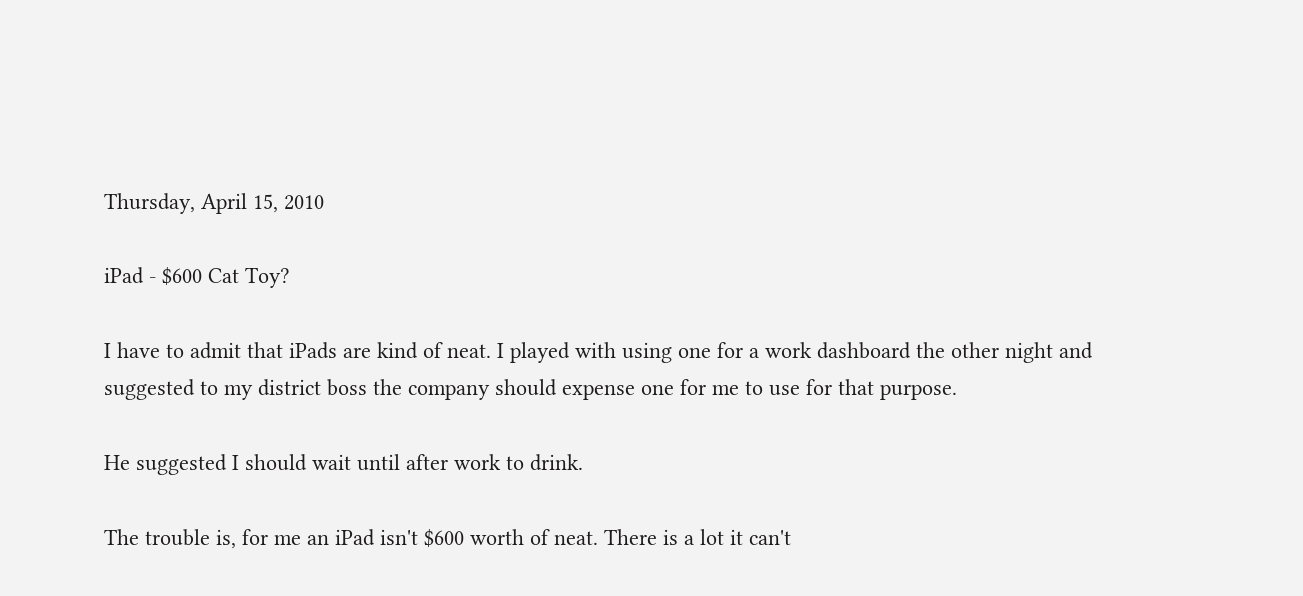Thursday, April 15, 2010

iPad - $600 Cat Toy?

I have to admit that iPads are kind of neat. I played with using one for a work dashboard the other night and suggested to my district boss the company should expense one for me to use for that purpose.

He suggested I should wait until after work to drink.

The trouble is, for me an iPad isn't $600 worth of neat. There is a lot it can't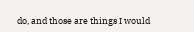do, and those are things I would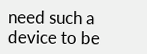need such a device to be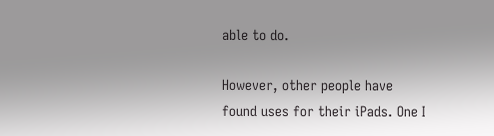able to do.

However, other people have found uses for their iPads. One I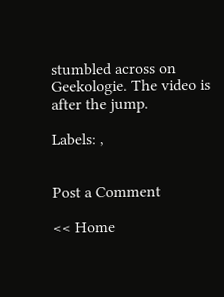stumbled across on Geekologie. The video is after the jump.

Labels: ,


Post a Comment

<< Home